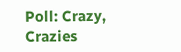Poll: Crazy, Crazies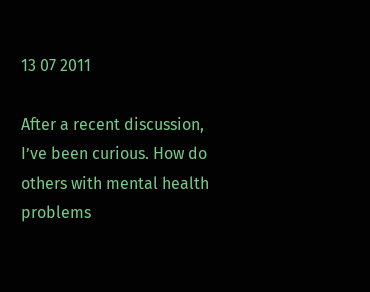13 07 2011

After a recent discussion, I’ve been curious. How do others with mental health problems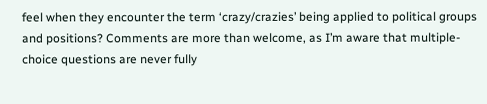feel when they encounter the term ‘crazy/crazies’ being applied to political groups and positions? Comments are more than welcome, as I’m aware that multiple-choice questions are never fully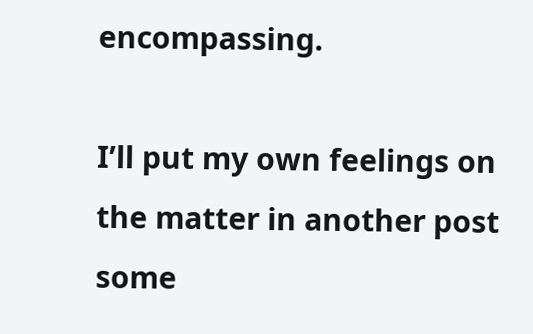encompassing.

I’ll put my own feelings on the matter in another post some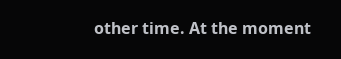other time. At the moment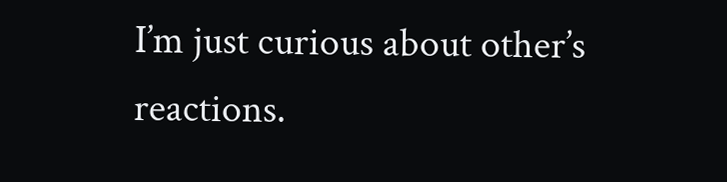I’m just curious about other’s reactions.